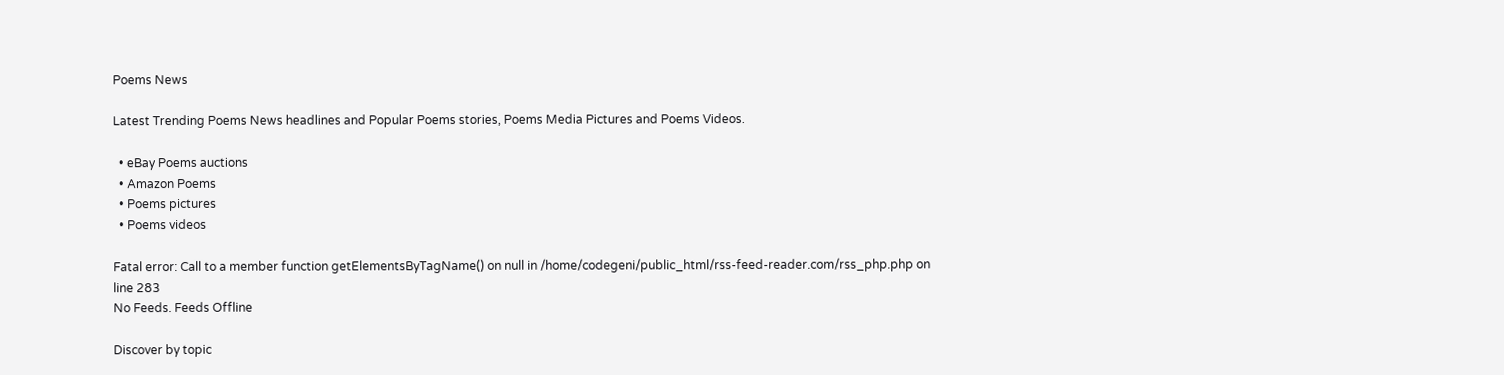Poems News

Latest Trending Poems News headlines and Popular Poems stories, Poems Media Pictures and Poems Videos.

  • eBay Poems auctions
  • Amazon Poems
  • Poems pictures
  • Poems videos

Fatal error: Call to a member function getElementsByTagName() on null in /home/codegeni/public_html/rss-feed-reader.com/rss_php.php on line 283
No Feeds. Feeds Offline

Discover by topic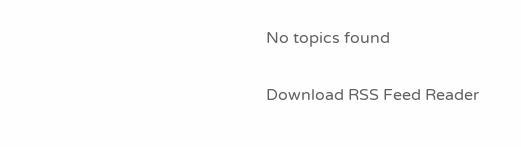No topics found

Download RSS Feed Reader